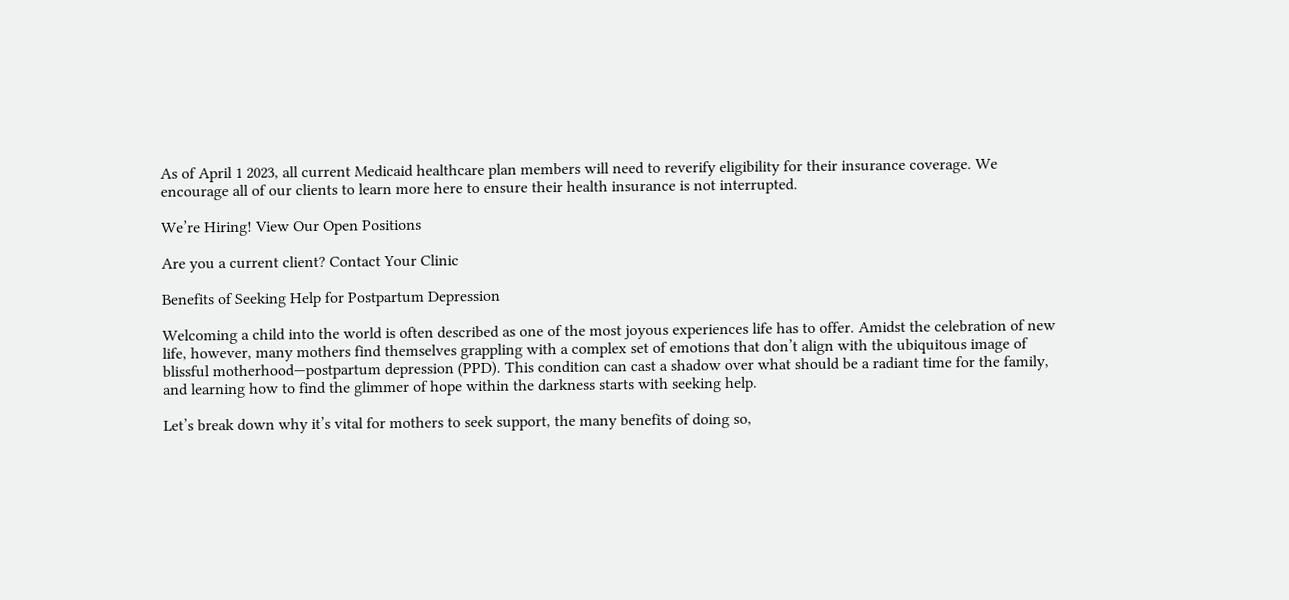As of April 1 2023, all current Medicaid healthcare plan members will need to reverify eligibility for their insurance coverage. We encourage all of our clients to learn more here to ensure their health insurance is not interrupted.

We’re Hiring! View Our Open Positions

Are you a current client? Contact Your Clinic

Benefits of Seeking Help for Postpartum Depression

Welcoming a child into the world is often described as one of the most joyous experiences life has to offer. Amidst the celebration of new life, however, many mothers find themselves grappling with a complex set of emotions that don’t align with the ubiquitous image of blissful motherhood—postpartum depression (PPD). This condition can cast a shadow over what should be a radiant time for the family, and learning how to find the glimmer of hope within the darkness starts with seeking help.

Let’s break down why it’s vital for mothers to seek support, the many benefits of doing so,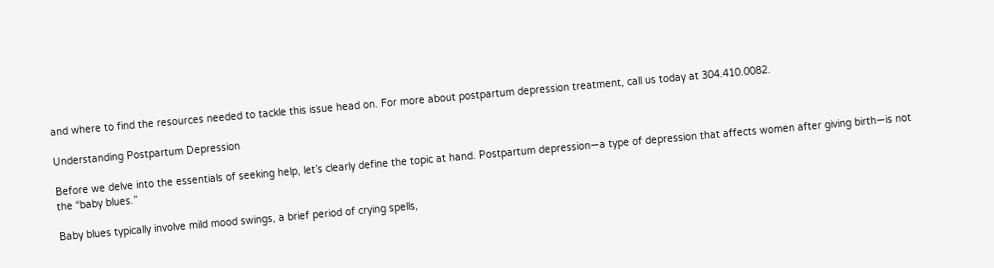and where to find the resources needed to tackle this issue head on. For more about postpartum depression treatment, call us today at 304.410.0082.

Understanding Postpartum Depression

Before we delve into the essentials of seeking help, let’s clearly define the topic at hand. Postpartum depression—a type of depression that affects women after giving birth—is not the “baby blues.”

Baby blues typically involve mild mood swings, a brief period of crying spells,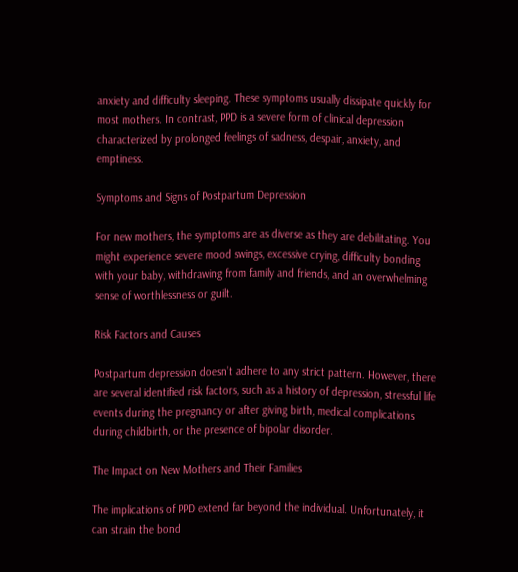anxiety and difficulty sleeping. These symptoms usually dissipate quickly for most mothers. In contrast, PPD is a severe form of clinical depression characterized by prolonged feelings of sadness, despair, anxiety, and emptiness.

Symptoms and Signs of Postpartum Depression

For new mothers, the symptoms are as diverse as they are debilitating. You might experience severe mood swings, excessive crying, difficulty bonding with your baby, withdrawing from family and friends, and an overwhelming sense of worthlessness or guilt.

Risk Factors and Causes

Postpartum depression doesn’t adhere to any strict pattern. However, there are several identified risk factors, such as a history of depression, stressful life events during the pregnancy or after giving birth, medical complications during childbirth, or the presence of bipolar disorder.

The Impact on New Mothers and Their Families

The implications of PPD extend far beyond the individual. Unfortunately, it can strain the bond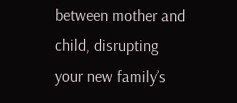between mother and child, disrupting your new family’s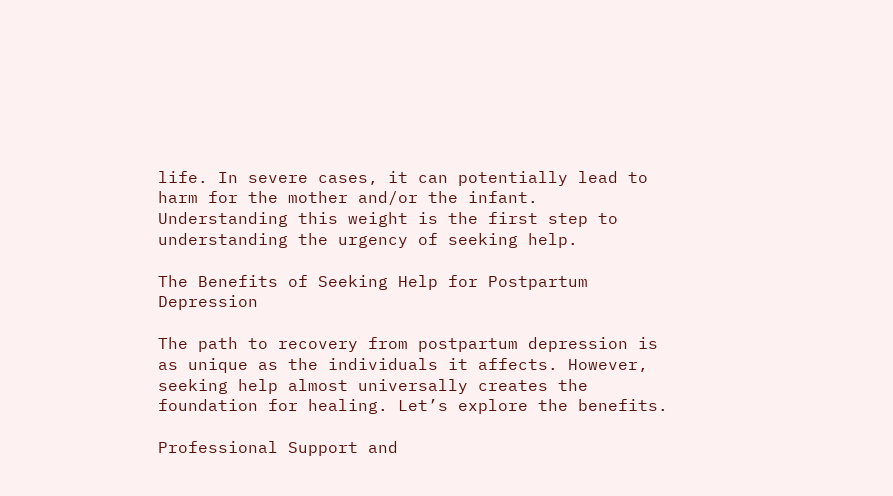life. In severe cases, it can potentially lead to harm for the mother and/or the infant. Understanding this weight is the first step to understanding the urgency of seeking help.

The Benefits of Seeking Help for Postpartum Depression

The path to recovery from postpartum depression is as unique as the individuals it affects. However, seeking help almost universally creates the foundation for healing. Let’s explore the benefits.

Professional Support and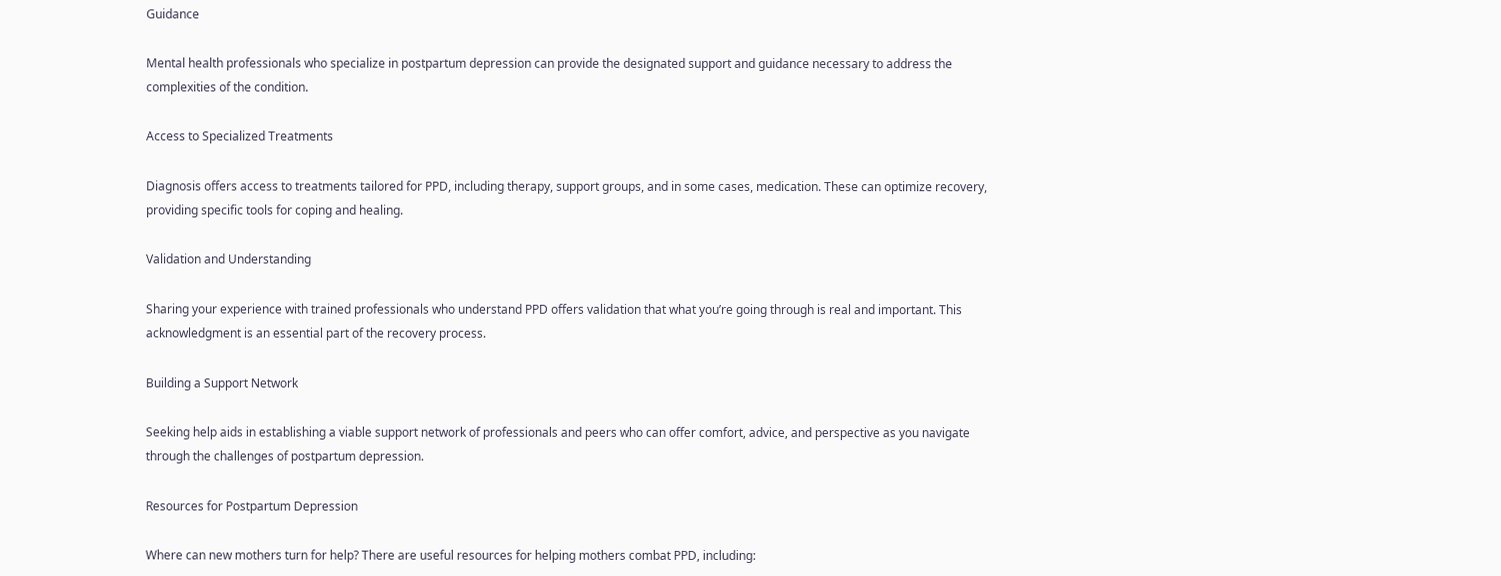Guidance

Mental health professionals who specialize in postpartum depression can provide the designated support and guidance necessary to address the complexities of the condition.

Access to Specialized Treatments

Diagnosis offers access to treatments tailored for PPD, including therapy, support groups, and in some cases, medication. These can optimize recovery, providing specific tools for coping and healing.

Validation and Understanding

Sharing your experience with trained professionals who understand PPD offers validation that what you’re going through is real and important. This acknowledgment is an essential part of the recovery process.

Building a Support Network

Seeking help aids in establishing a viable support network of professionals and peers who can offer comfort, advice, and perspective as you navigate through the challenges of postpartum depression.

Resources for Postpartum Depression

Where can new mothers turn for help? There are useful resources for helping mothers combat PPD, including: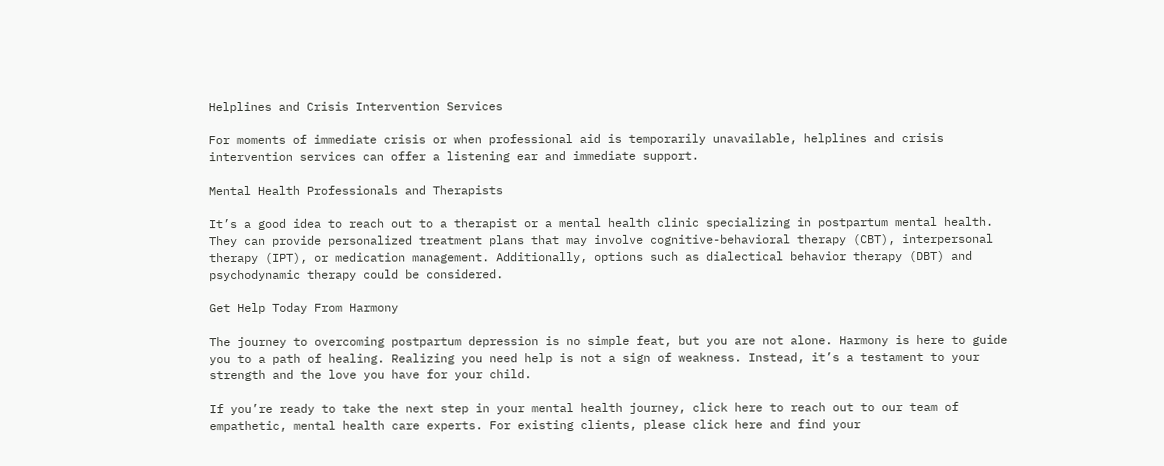Helplines and Crisis Intervention Services

For moments of immediate crisis or when professional aid is temporarily unavailable, helplines and crisis intervention services can offer a listening ear and immediate support.

Mental Health Professionals and Therapists

It’s a good idea to reach out to a therapist or a mental health clinic specializing in postpartum mental health. They can provide personalized treatment plans that may involve cognitive-behavioral therapy (CBT), interpersonal therapy (IPT), or medication management. Additionally, options such as dialectical behavior therapy (DBT) and psychodynamic therapy could be considered.

Get Help Today From Harmony

The journey to overcoming postpartum depression is no simple feat, but you are not alone. Harmony is here to guide you to a path of healing. Realizing you need help is not a sign of weakness. Instead, it’s a testament to your strength and the love you have for your child.

If you’re ready to take the next step in your mental health journey, click here to reach out to our team of empathetic, mental health care experts. For existing clients, please click here and find your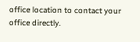office location to contact your office directly.